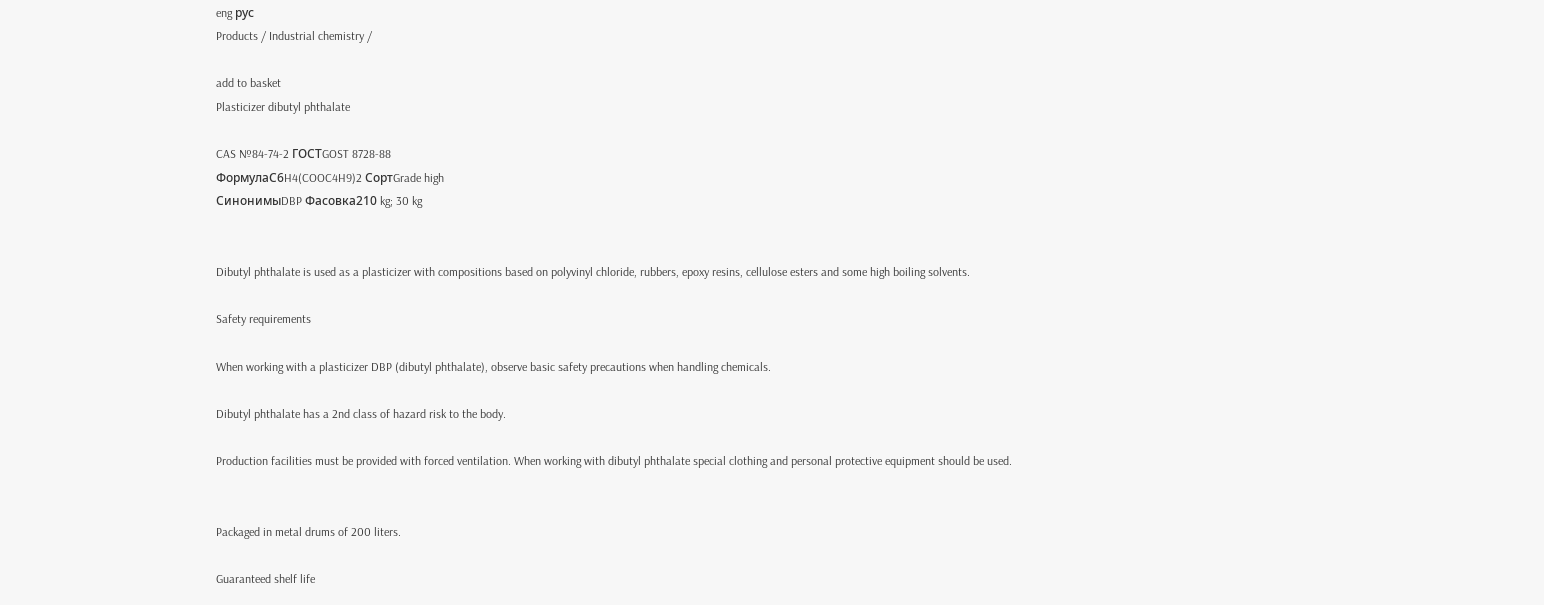eng рус
Products / Industrial chemistry /

add to basket
Plasticizer dibutyl phthalate

CAS №84-74-2 ГОСТGOST 8728-88
ФормулаC6H4(COOC4H9)2 СортGrade high
СинонимыDBP Фасовка210 kg; 30 kg


Dibutyl phthalate is used as a plasticizer with compositions based on polyvinyl chloride, rubbers, epoxy resins, cellulose esters and some high boiling solvents.

Safety requirements

When working with a plasticizer DBP (dibutyl phthalate), observe basic safety precautions when handling chemicals.

Dibutyl phthalate has a 2nd class of hazard risk to the body.

Production facilities must be provided with forced ventilation. When working with dibutyl phthalate special clothing and personal protective equipment should be used.


Packaged in metal drums of 200 liters.

Guaranteed shelf life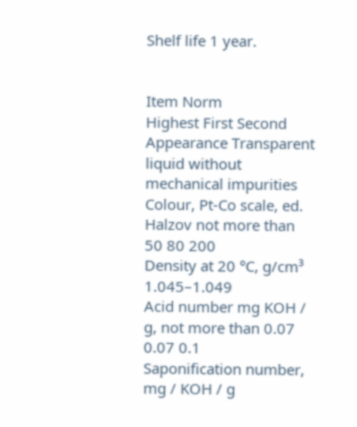Shelf life 1 year.


Item Norm
Highest First Second
Appearance Transparent liquid without mechanical impurities
Colour, Pt-Co scale, ed. Halzov not more than 50 80 200
Density at 20 °C, g/cm³ 1.045–1.049
Acid number mg KOH / g, not more than 0.07 0.07 0.1
Saponification number, mg / KOH / g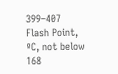399–407
Flash Point, ºC, not below 168